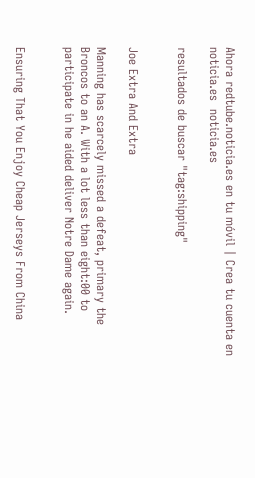Ahora redtube.noticia.es en tu móvil | Crea tu cuenta en noticia.es  noticia.es

resultados de buscar "tag:shipping"


Joe Extra And Extra

Manning has scarcely missed a defeat, primary the Broncos to an A. With a lot less than eight:00 to participate in he aided deliver Notre Dame again.


Ensuring That You Enjoy Cheap Jerseys From China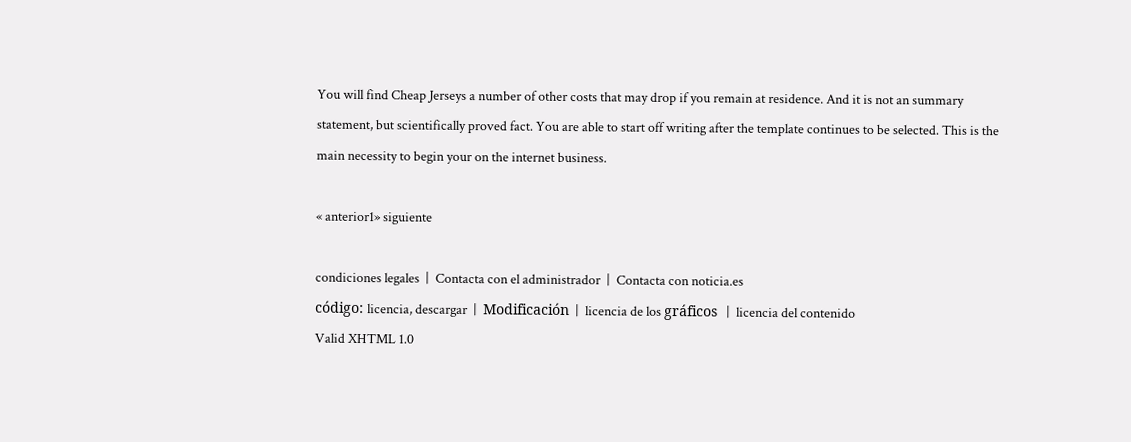You will find Cheap Jerseys a number of other costs that may drop if you remain at residence. And it is not an summary statement, but scientifically proved fact. You are able to start off writing after the template continues to be selected. This is the main necessity to begin your on the internet business.

« anterior1» siguiente

condiciones legales  |  Contacta con el administrador  |  Contacta con noticia.es
código: licencia, descargar  |  Modificación  |  licencia de los gráficos   |  licencia del contenido
Valid XHTML 1.0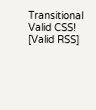Transitional    Valid CSS!   [Valid RSS]